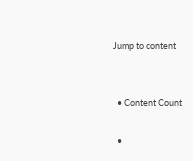Jump to content


  • Content Count

  •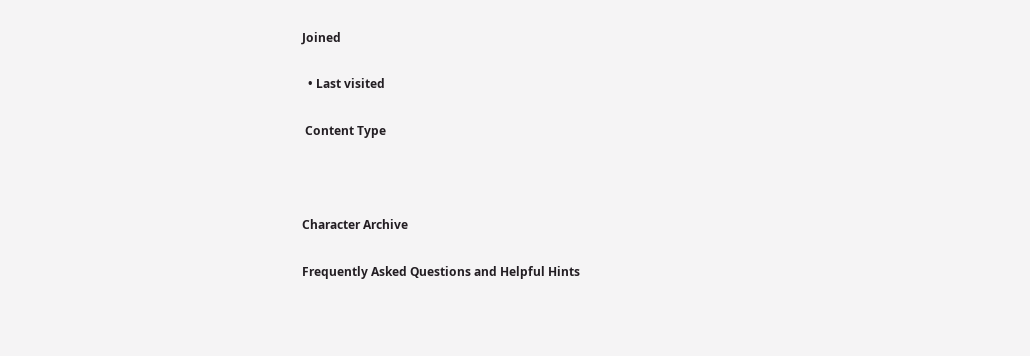Joined

  • Last visited

 Content Type



Character Archive

Frequently Asked Questions and Helpful Hints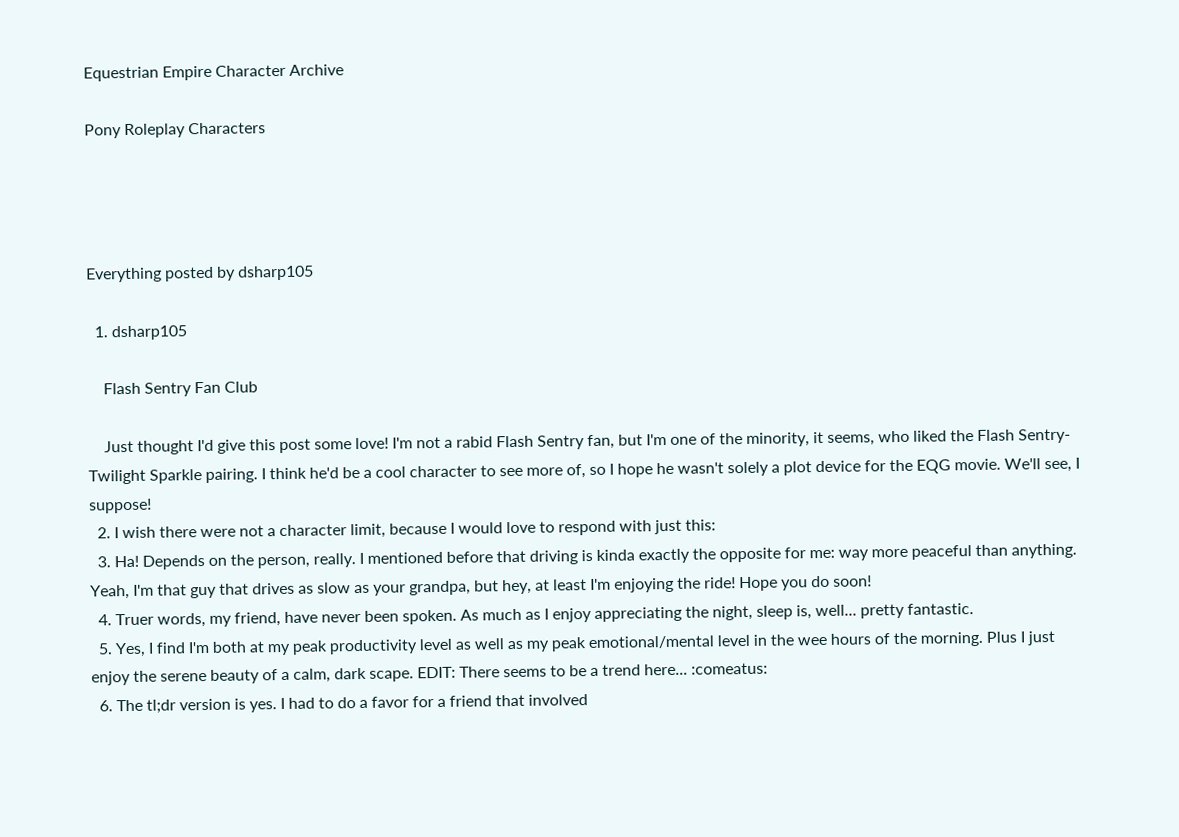Equestrian Empire Character Archive

Pony Roleplay Characters




Everything posted by dsharp105

  1. dsharp105

    Flash Sentry Fan Club

    Just thought I'd give this post some love! I'm not a rabid Flash Sentry fan, but I'm one of the minority, it seems, who liked the Flash Sentry-Twilight Sparkle pairing. I think he'd be a cool character to see more of, so I hope he wasn't solely a plot device for the EQG movie. We'll see, I suppose!
  2. I wish there were not a character limit, because I would love to respond with just this:
  3. Ha! Depends on the person, really. I mentioned before that driving is kinda exactly the opposite for me: way more peaceful than anything. Yeah, I'm that guy that drives as slow as your grandpa, but hey, at least I'm enjoying the ride! Hope you do soon!
  4. Truer words, my friend, have never been spoken. As much as I enjoy appreciating the night, sleep is, well... pretty fantastic.
  5. Yes, I find I'm both at my peak productivity level as well as my peak emotional/mental level in the wee hours of the morning. Plus I just enjoy the serene beauty of a calm, dark scape. EDIT: There seems to be a trend here... :comeatus:
  6. The tl;dr version is yes. I had to do a favor for a friend that involved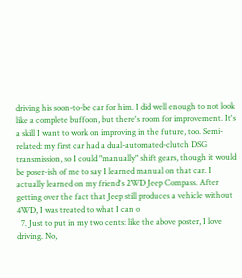driving his soon-to-be car for him. I did well enough to not look like a complete buffoon, but there's room for improvement. It's a skill I want to work on improving in the future, too. Semi-related: my first car had a dual-automated-clutch DSG transmission, so I could "manually" shift gears, though it would be poser-ish of me to say I learned manual on that car. I actually learned on my friend's 2WD Jeep Compass. After getting over the fact that Jeep still produces a vehicle without 4WD, I was treated to what I can o
  7. Just to put in my two cents: like the above poster, I love driving. No,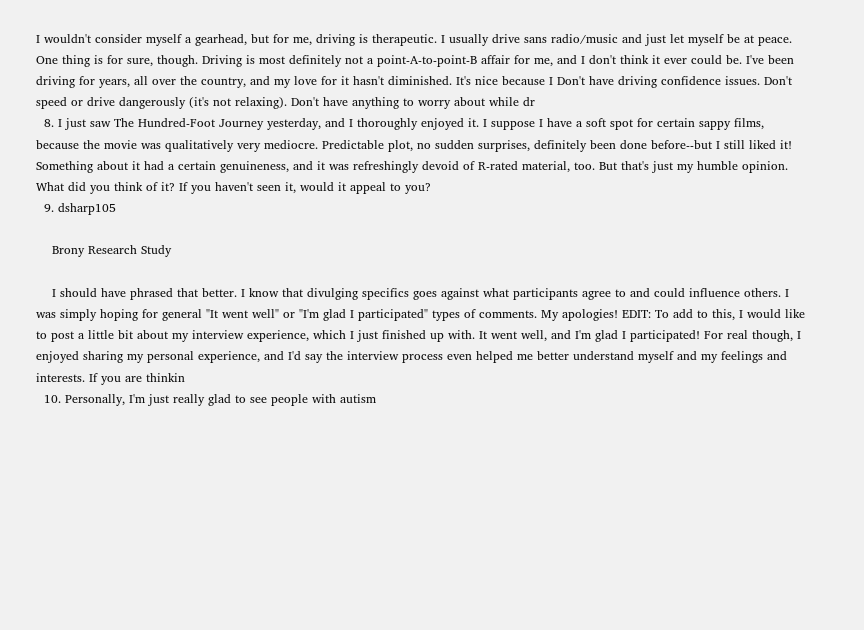I wouldn't consider myself a gearhead, but for me, driving is therapeutic. I usually drive sans radio/music and just let myself be at peace. One thing is for sure, though. Driving is most definitely not a point-A-to-point-B affair for me, and I don't think it ever could be. I've been driving for years, all over the country, and my love for it hasn't diminished. It's nice because I Don't have driving confidence issues. Don't speed or drive dangerously (it's not relaxing). Don't have anything to worry about while dr
  8. I just saw The Hundred-Foot Journey yesterday, and I thoroughly enjoyed it. I suppose I have a soft spot for certain sappy films, because the movie was qualitatively very mediocre. Predictable plot, no sudden surprises, definitely been done before--but I still liked it! Something about it had a certain genuineness, and it was refreshingly devoid of R-rated material, too. But that's just my humble opinion. What did you think of it? If you haven't seen it, would it appeal to you?
  9. dsharp105

    Brony Research Study

    I should have phrased that better. I know that divulging specifics goes against what participants agree to and could influence others. I was simply hoping for general "It went well" or "I'm glad I participated" types of comments. My apologies! EDIT: To add to this, I would like to post a little bit about my interview experience, which I just finished up with. It went well, and I'm glad I participated! For real though, I enjoyed sharing my personal experience, and I'd say the interview process even helped me better understand myself and my feelings and interests. If you are thinkin
  10. Personally, I'm just really glad to see people with autism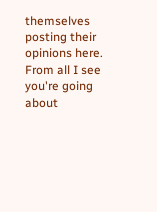themselves posting their opinions here. From all I see you're going about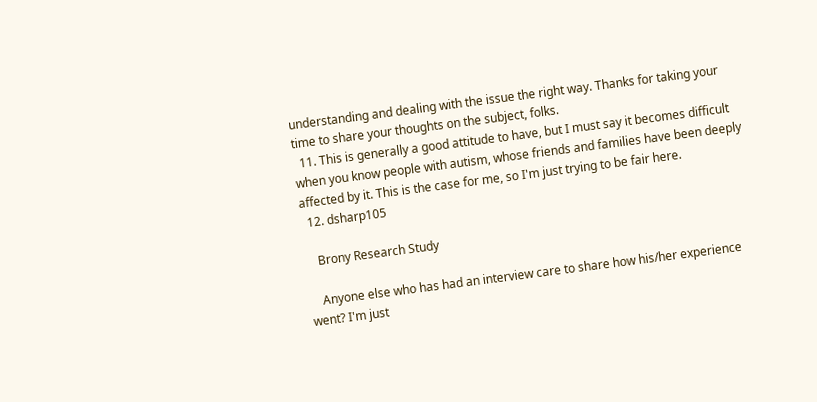understanding and dealing with the issue the right way. Thanks for taking your time to share your thoughts on the subject, folks.
  11. This is generally a good attitude to have, but I must say it becomes difficult when you know people with autism, whose friends and families have been deeply affected by it. This is the case for me, so I'm just trying to be fair here.
  12. dsharp105

    Brony Research Study

    Anyone else who has had an interview care to share how his/her experience went? I'm just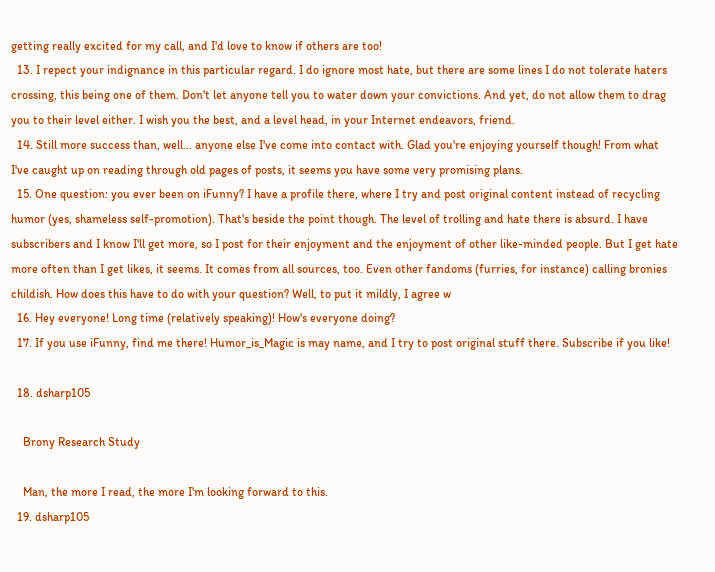getting really excited for my call, and I'd love to know if others are too!
  13. I repect your indignance in this particular regard. I do ignore most hate, but there are some lines I do not tolerate haters crossing, this being one of them. Don't let anyone tell you to water down your convictions. And yet, do not allow them to drag you to their level either. I wish you the best, and a level head, in your Internet endeavors, friend.
  14. Still more success than, well... anyone else I've come into contact with. Glad you're enjoying yourself though! From what I've caught up on reading through old pages of posts, it seems you have some very promising plans.
  15. One question: you ever been on iFunny? I have a profile there, where I try and post original content instead of recycling humor (yes, shameless self-promotion). That's beside the point though. The level of trolling and hate there is absurd. I have subscribers and I know I'll get more, so I post for their enjoyment and the enjoyment of other like-minded people. But I get hate more often than I get likes, it seems. It comes from all sources, too. Even other fandoms (furries, for instance) calling bronies childish. How does this have to do with your question? Well, to put it mildly, I agree w
  16. Hey everyone! Long time (relatively speaking)! How's everyone doing?
  17. If you use iFunny, find me there! Humor_is_Magic is may name, and I try to post original stuff there. Subscribe if you like!

  18. dsharp105

    Brony Research Study

    Man, the more I read, the more I'm looking forward to this.
  19. dsharp105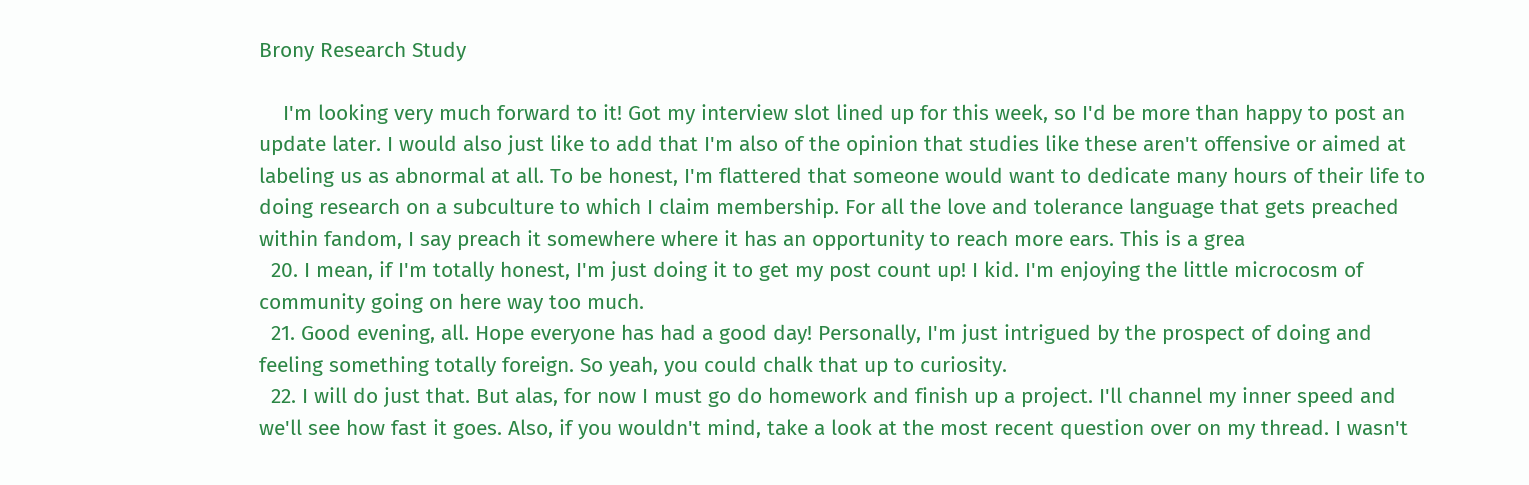Brony Research Study

    I'm looking very much forward to it! Got my interview slot lined up for this week, so I'd be more than happy to post an update later. I would also just like to add that I'm also of the opinion that studies like these aren't offensive or aimed at labeling us as abnormal at all. To be honest, I'm flattered that someone would want to dedicate many hours of their life to doing research on a subculture to which I claim membership. For all the love and tolerance language that gets preached within fandom, I say preach it somewhere where it has an opportunity to reach more ears. This is a grea
  20. I mean, if I'm totally honest, I'm just doing it to get my post count up! I kid. I'm enjoying the little microcosm of community going on here way too much.
  21. Good evening, all. Hope everyone has had a good day! Personally, I'm just intrigued by the prospect of doing and feeling something totally foreign. So yeah, you could chalk that up to curiosity.
  22. I will do just that. But alas, for now I must go do homework and finish up a project. I'll channel my inner speed and we'll see how fast it goes. Also, if you wouldn't mind, take a look at the most recent question over on my thread. I wasn't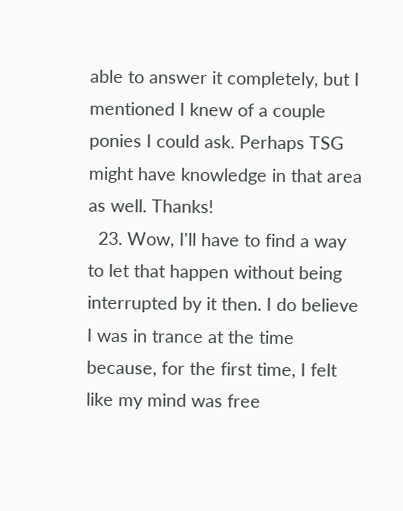able to answer it completely, but I mentioned I knew of a couple ponies I could ask. Perhaps TSG might have knowledge in that area as well. Thanks!
  23. Wow, I'll have to find a way to let that happen without being interrupted by it then. I do believe I was in trance at the time because, for the first time, I felt like my mind was free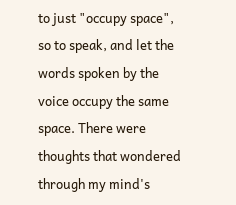to just "occupy space", so to speak, and let the words spoken by the voice occupy the same space. There were thoughts that wondered through my mind's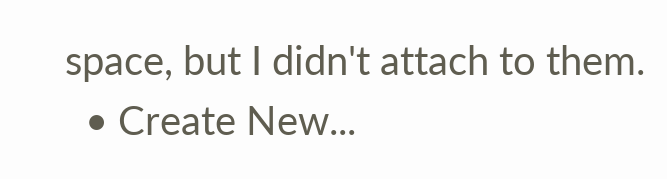space, but I didn't attach to them.
  • Create New...